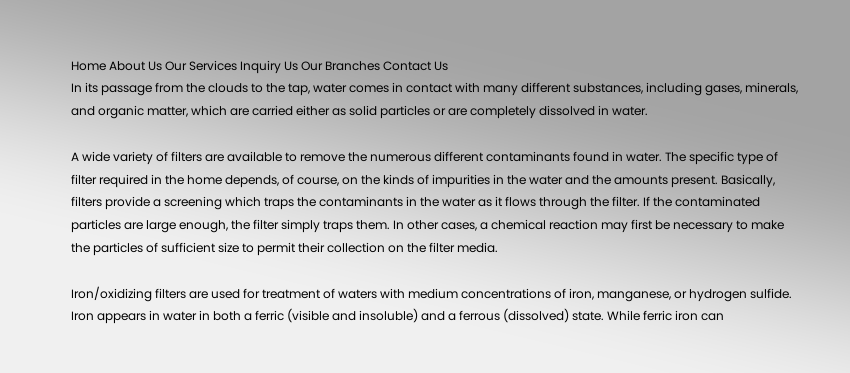Home About Us Our Services Inquiry Us Our Branches Contact Us
In its passage from the clouds to the tap, water comes in contact with many different substances, including gases, minerals, and organic matter, which are carried either as solid particles or are completely dissolved in water.

A wide variety of filters are available to remove the numerous different contaminants found in water. The specific type of filter required in the home depends, of course, on the kinds of impurities in the water and the amounts present. Basically, filters provide a screening which traps the contaminants in the water as it flows through the filter. If the contaminated particles are large enough, the filter simply traps them. In other cases, a chemical reaction may first be necessary to make the particles of sufficient size to permit their collection on the filter media.

Iron/oxidizing filters are used for treatment of waters with medium concentrations of iron, manganese, or hydrogen sulfide. Iron appears in water in both a ferric (visible and insoluble) and a ferrous (dissolved) state. While ferric iron can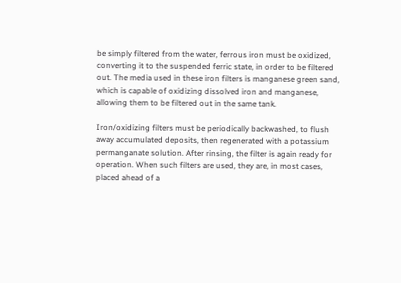be simply filtered from the water, ferrous iron must be oxidized, converting it to the suspended ferric state, in order to be filtered out. The media used in these iron filters is manganese green sand, which is capable of oxidizing dissolved iron and manganese, allowing them to be filtered out in the same tank.

Iron/oxidizing filters must be periodically backwashed, to flush away accumulated deposits, then regenerated with a potassium permanganate solution. After rinsing, the filter is again ready for operation. When such filters are used, they are, in most cases, placed ahead of a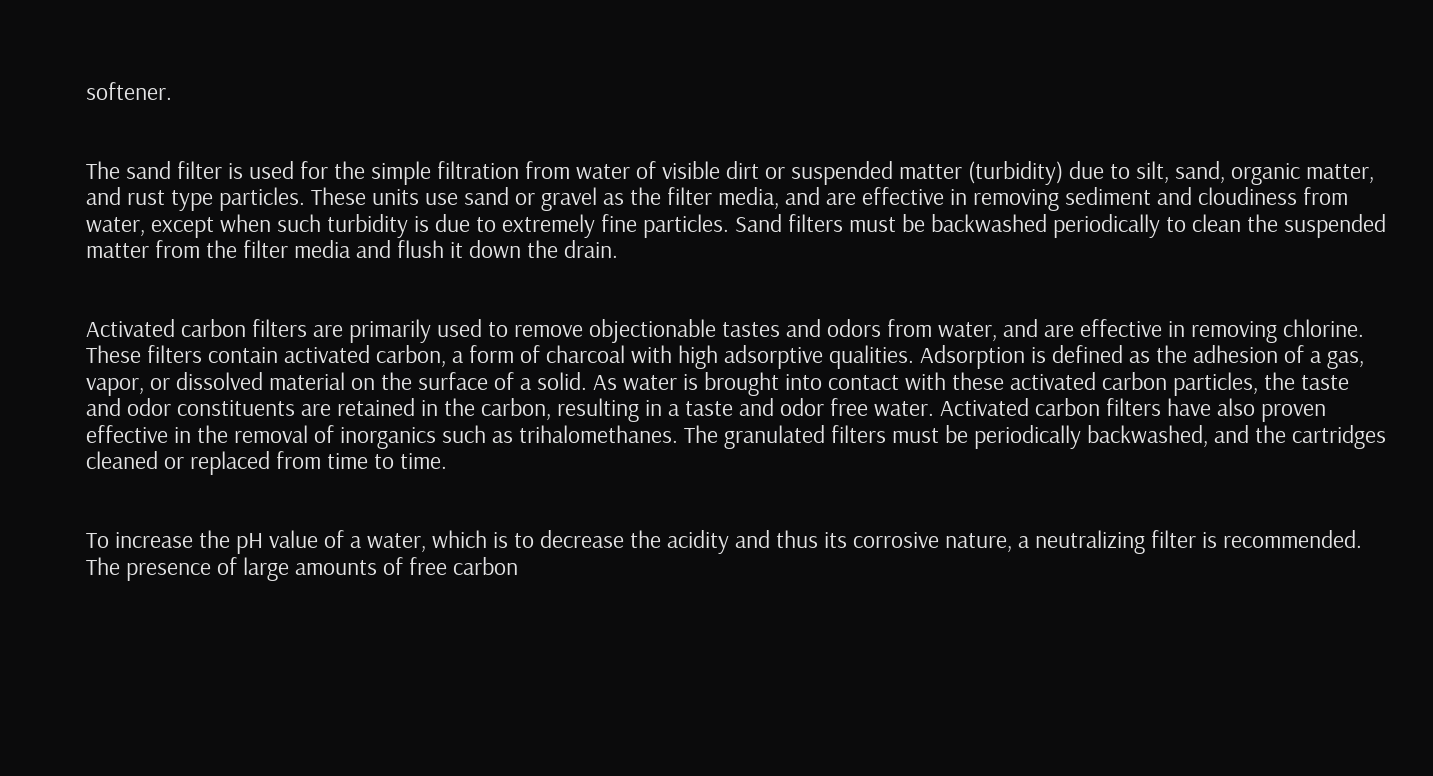softener.


The sand filter is used for the simple filtration from water of visible dirt or suspended matter (turbidity) due to silt, sand, organic matter, and rust type particles. These units use sand or gravel as the filter media, and are effective in removing sediment and cloudiness from water, except when such turbidity is due to extremely fine particles. Sand filters must be backwashed periodically to clean the suspended matter from the filter media and flush it down the drain.


Activated carbon filters are primarily used to remove objectionable tastes and odors from water, and are effective in removing chlorine. These filters contain activated carbon, a form of charcoal with high adsorptive qualities. Adsorption is defined as the adhesion of a gas, vapor, or dissolved material on the surface of a solid. As water is brought into contact with these activated carbon particles, the taste and odor constituents are retained in the carbon, resulting in a taste and odor free water. Activated carbon filters have also proven effective in the removal of inorganics such as trihalomethanes. The granulated filters must be periodically backwashed, and the cartridges cleaned or replaced from time to time.


To increase the pH value of a water, which is to decrease the acidity and thus its corrosive nature, a neutralizing filter is recommended. The presence of large amounts of free carbon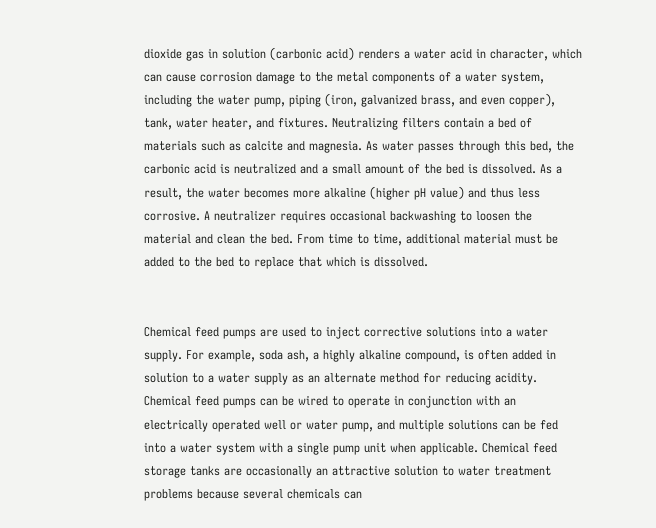dioxide gas in solution (carbonic acid) renders a water acid in character, which can cause corrosion damage to the metal components of a water system, including the water pump, piping (iron, galvanized brass, and even copper), tank, water heater, and fixtures. Neutralizing filters contain a bed of materials such as calcite and magnesia. As water passes through this bed, the carbonic acid is neutralized and a small amount of the bed is dissolved. As a result, the water becomes more alkaline (higher pH value) and thus less corrosive. A neutralizer requires occasional backwashing to loosen the material and clean the bed. From time to time, additional material must be added to the bed to replace that which is dissolved.


Chemical feed pumps are used to inject corrective solutions into a water supply. For example, soda ash, a highly alkaline compound, is often added in solution to a water supply as an alternate method for reducing acidity. Chemical feed pumps can be wired to operate in conjunction with an electrically operated well or water pump, and multiple solutions can be fed into a water system with a single pump unit when applicable. Chemical feed storage tanks are occasionally an attractive solution to water treatment problems because several chemicals can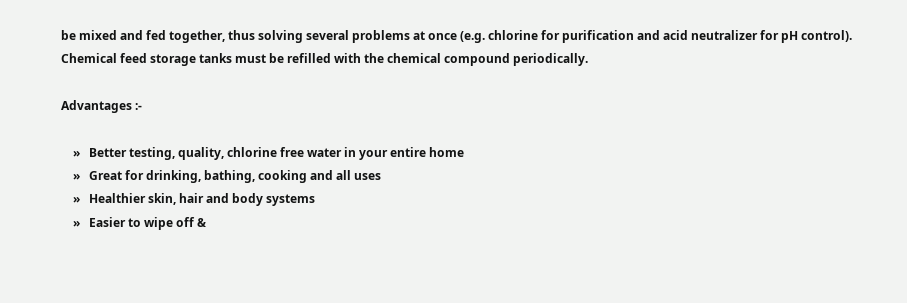be mixed and fed together, thus solving several problems at once (e.g. chlorine for purification and acid neutralizer for pH control). Chemical feed storage tanks must be refilled with the chemical compound periodically.

Advantages :-

    »   Better testing, quality, chlorine free water in your entire home
    »   Great for drinking, bathing, cooking and all uses
    »   Healthier skin, hair and body systems
    »   Easier to wipe off &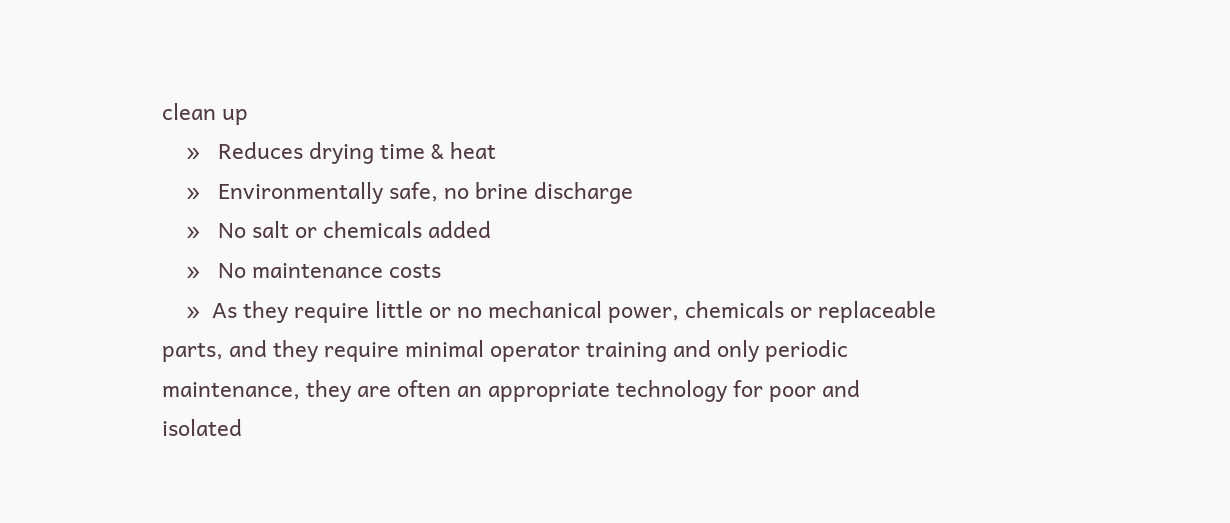clean up
    »   Reduces drying time & heat
    »   Environmentally safe, no brine discharge
    »   No salt or chemicals added
    »   No maintenance costs
    »  As they require little or no mechanical power, chemicals or replaceable parts, and they require minimal operator training and only periodic maintenance, they are often an appropriate technology for poor and isolated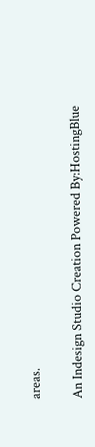areas.

An Indesign Studio Creation Powered By:HostingBlue